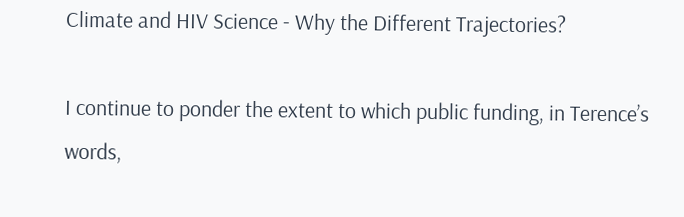Climate and HIV Science - Why the Different Trajectories?

I continue to ponder the extent to which public funding, in Terence’s words,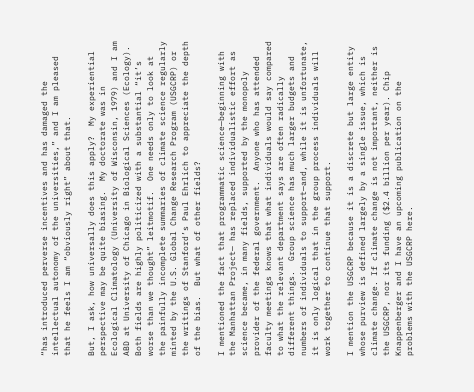“has introduced perverse incentives and has damaged the intellectual autonomy of the universities,” and I am pleased that he feels I am “obviously right” about that.

But, I ask, how universally does this apply?  My experiential perspective may be quite biasing.  My doctorate was in Ecological Climatology (University of Wisconsin, 1979) and I am ABD at University of Chicago in Biological Sciences (Ecology).  Both fields are highly politicized with a substantial “it’s worse than we thought” leitmotif.  One needs only to look at the painfully incomplete summaries of climate science regularly minted by the U.S. Global Change Research Program (USGCRP) or the writings of Stanford’s Paul Ehrlich to appreciate the depth of the bias.  But what of other fields?

I mentioned the fact that programmatic science—beginning with the Manhattan Project— has replaced individualistic effort as science became, in many fields, supported by the monopoly provider of the federal government.  Anyone who has attended faculty meetings knows that what individuals would say compared to what the relevant department says are often radically different things.  Group science has much larger budgets and numbers of individuals to support—and, while it is unfortunate, it is only logical that in the group process individuals will work together to continue that support.

I mention the USGCRP because it is a discrete but large entity whose purview is defined largely by a single issue, which is climate change. If climate change is not important, neither is the USGCRP, nor its funding ($2.4 billion per year). Chip Knappenberger and I have an upcoming publication on the problems with the USGCRP here.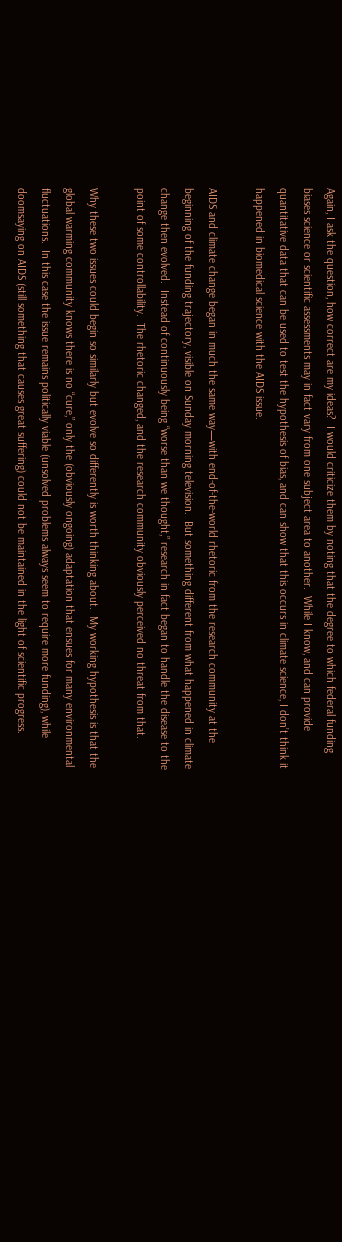Again, I ask the question, how correct are my ideas?  I would criticize them by noting that the degree to which federal funding biases science or scientific assessments may in fact vary from one subject area to another.  While I know, and can provide quantitative data that can be used to test the hypothesis of bias, and can show that this occurs in climate science, I don’t think it happened in biomedical science with the AIDS issue.

AIDS and climate change began in much the same way—with end-of-the-world rhetoric from the research community at the beginning of the funding trajectory, visible on Sunday morning television.  But something different from what happened in climate change then evolved.  Instead of continuously being “worse than we thought,” research in fact began to handle the disease to the point of some controllability.  The rhetoric changed, and the research community obviously perceived no threat from that.

Why these two issues could begin so similarly but evolve so differently is worth thinking about.  My working hypothesis is that the global warming community knows there is no “cure,” only the (obviously ongoing) adaptation that ensues for many environmental fluctuations.  In this case the issue remains politically viable (unsolved problems always seem to require more funding), while doomsaying on AIDS (still something that causes great suffering) could not be maintained in the light of scientific progress.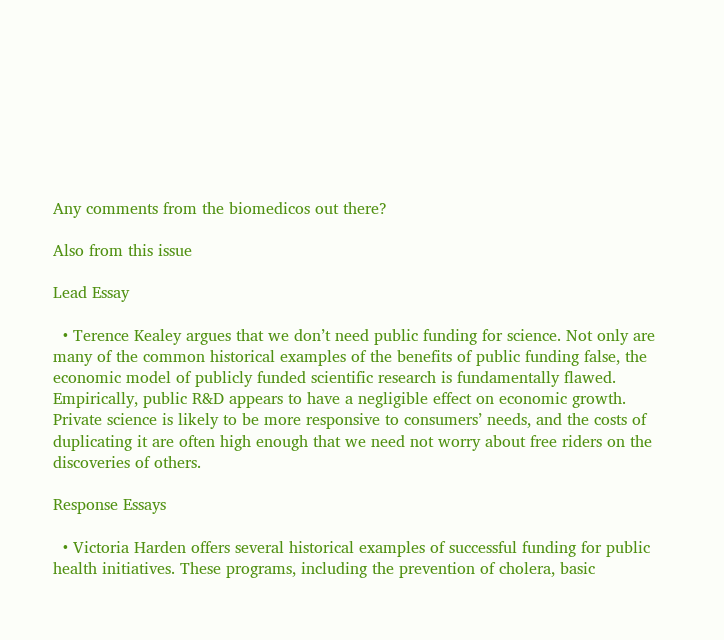Any comments from the biomedicos out there?

Also from this issue

Lead Essay

  • Terence Kealey argues that we don’t need public funding for science. Not only are many of the common historical examples of the benefits of public funding false, the economic model of publicly funded scientific research is fundamentally flawed. Empirically, public R&D appears to have a negligible effect on economic growth. Private science is likely to be more responsive to consumers’ needs, and the costs of duplicating it are often high enough that we need not worry about free riders on the discoveries of others.

Response Essays

  • Victoria Harden offers several historical examples of successful funding for public health initiatives. These programs, including the prevention of cholera, basic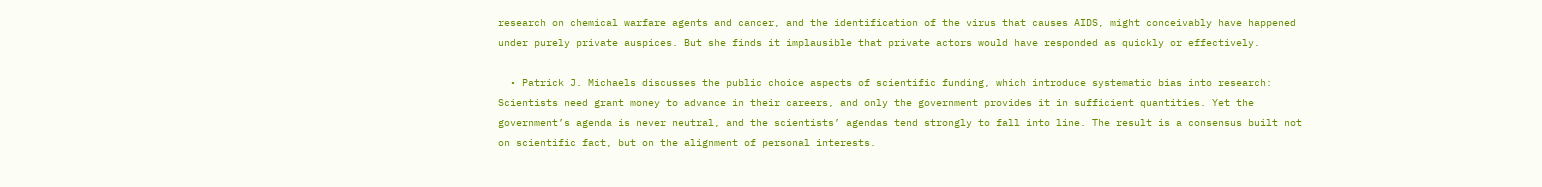research on chemical warfare agents and cancer, and the identification of the virus that causes AIDS, might conceivably have happened under purely private auspices. But she finds it implausible that private actors would have responded as quickly or effectively.

  • Patrick J. Michaels discusses the public choice aspects of scientific funding, which introduce systematic bias into research: Scientists need grant money to advance in their careers, and only the government provides it in sufficient quantities. Yet the government’s agenda is never neutral, and the scientists’ agendas tend strongly to fall into line. The result is a consensus built not on scientific fact, but on the alignment of personal interests.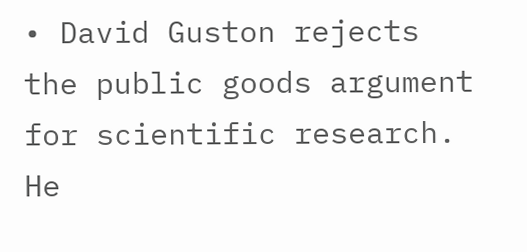• David Guston rejects the public goods argument for scientific research. He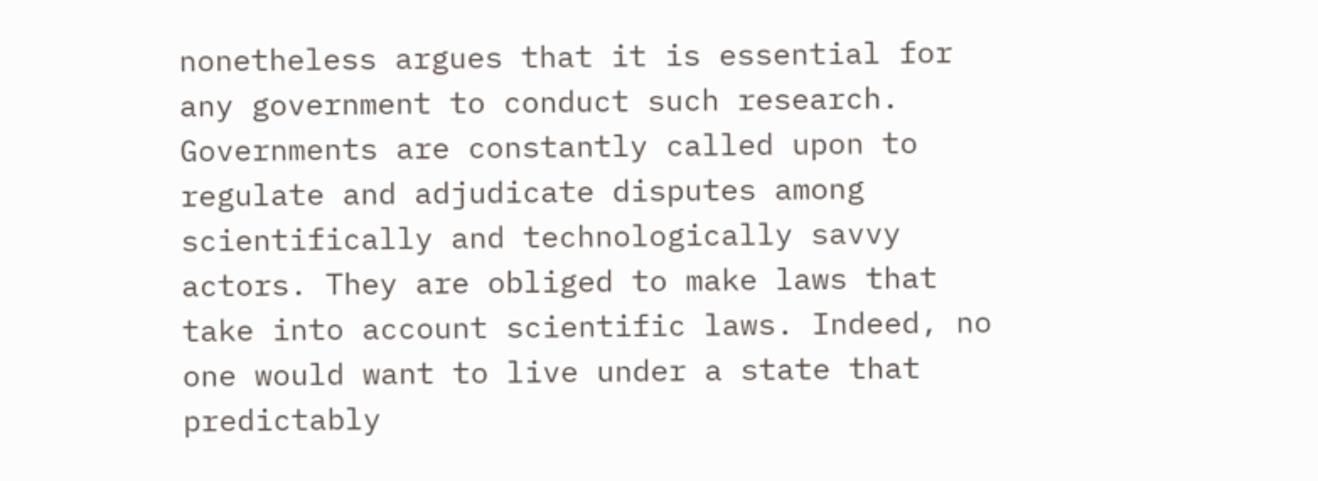nonetheless argues that it is essential for any government to conduct such research. Governments are constantly called upon to regulate and adjudicate disputes among scientifically and technologically savvy actors. They are obliged to make laws that take into account scientific laws. Indeed, no one would want to live under a state that predictably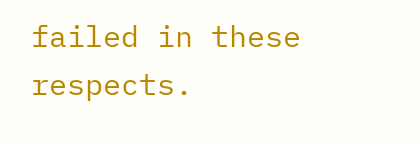failed in these respects.